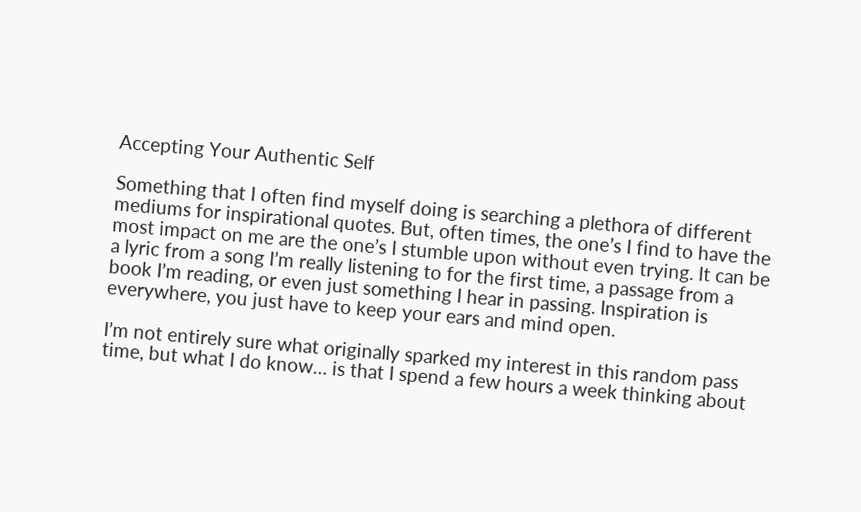Accepting Your Authentic Self

Something that I often find myself doing is searching a plethora of different mediums for inspirational quotes. But, often times, the one’s I find to have the most impact on me are the one’s I stumble upon without even trying. It can be a lyric from a song I’m really listening to for the first time, a passage from a book I’m reading, or even just something I hear in passing. Inspiration is everywhere, you just have to keep your ears and mind open.

I’m not entirely sure what originally sparked my interest in this random pass time, but what I do know… is that I spend a few hours a week thinking about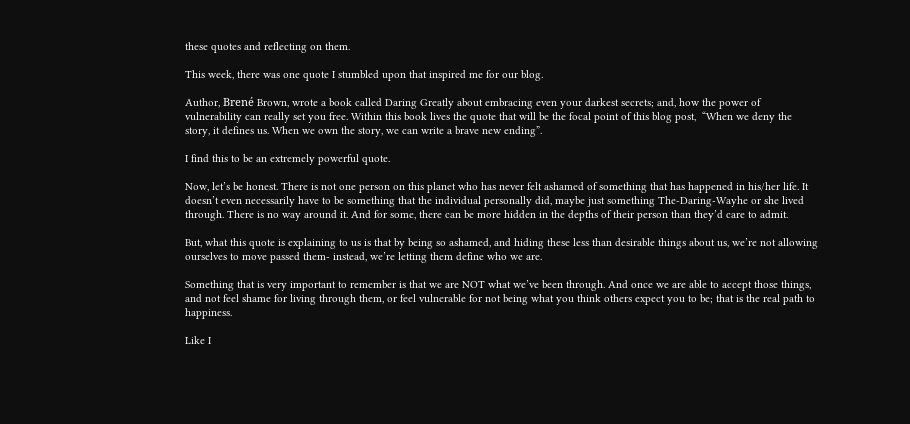these quotes and reflecting on them.

This week, there was one quote I stumbled upon that inspired me for our blog.

Author, Brené Brown, wrote a book called Daring Greatly about embracing even your darkest secrets; and, how the power of vulnerability can really set you free. Within this book lives the quote that will be the focal point of this blog post,  “When we deny the story, it defines us. When we own the story, we can write a brave new ending”.

I find this to be an extremely powerful quote.

Now, let’s be honest. There is not one person on this planet who has never felt ashamed of something that has happened in his/her life. It doesn’t even necessarily have to be something that the individual personally did, maybe just something The-Daring-Wayhe or she lived through. There is no way around it. And for some, there can be more hidden in the depths of their person than they’d care to admit.

But, what this quote is explaining to us is that by being so ashamed, and hiding these less than desirable things about us, we’re not allowing ourselves to move passed them- instead, we’re letting them define who we are.

Something that is very important to remember is that we are NOT what we’ve been through. And once we are able to accept those things, and not feel shame for living through them, or feel vulnerable for not being what you think others expect you to be; that is the real path to happiness.

Like I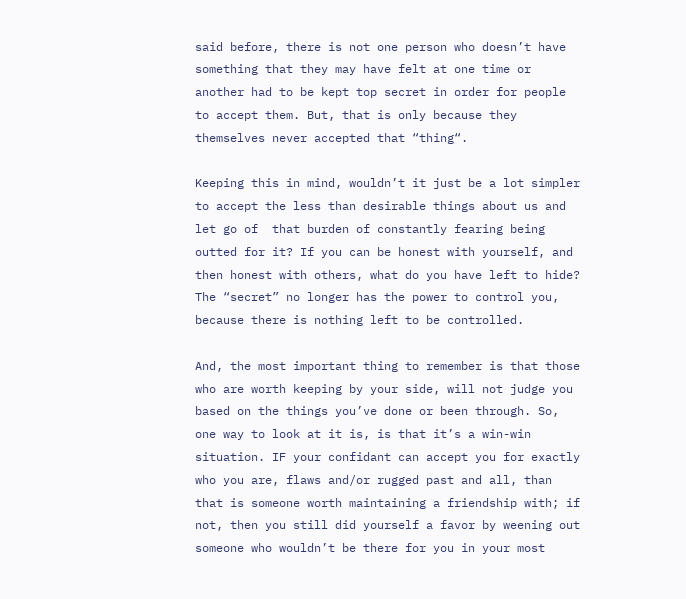said before, there is not one person who doesn’t have something that they may have felt at one time or another had to be kept top secret in order for people to accept them. But, that is only because they themselves never accepted that “thing“.

Keeping this in mind, wouldn’t it just be a lot simpler to accept the less than desirable things about us and let go of  that burden of constantly fearing being outted for it? If you can be honest with yourself, and then honest with others, what do you have left to hide? The “secret” no longer has the power to control you, because there is nothing left to be controlled.

And, the most important thing to remember is that those who are worth keeping by your side, will not judge you based on the things you’ve done or been through. So, one way to look at it is, is that it’s a win-win situation. IF your confidant can accept you for exactly who you are, flaws and/or rugged past and all, than that is someone worth maintaining a friendship with; if not, then you still did yourself a favor by weening out someone who wouldn’t be there for you in your most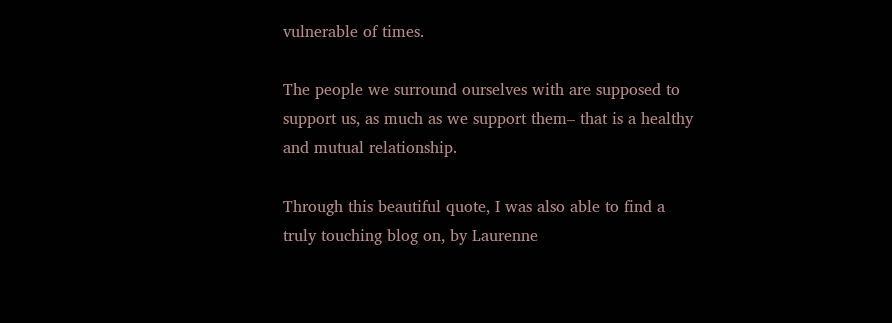vulnerable of times.

The people we surround ourselves with are supposed to support us, as much as we support them– that is a healthy and mutual relationship.

Through this beautiful quote, I was also able to find a truly touching blog on, by Laurenne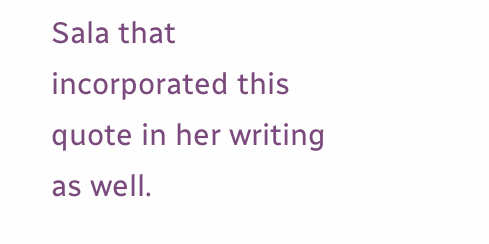Sala that incorporated this quote in her writing as well.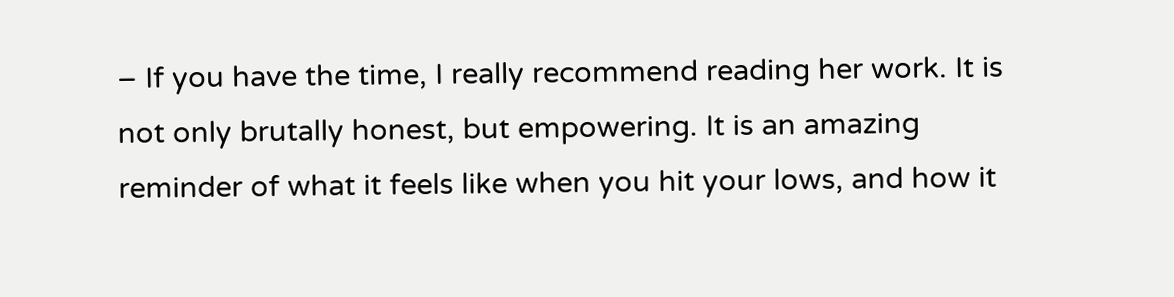– If you have the time, I really recommend reading her work. It is not only brutally honest, but empowering. It is an amazing reminder of what it feels like when you hit your lows, and how it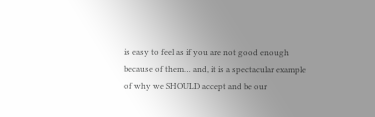is easy to feel as if you are not good enough because of them… and, it is a spectacular example of why we SHOULD accept and be our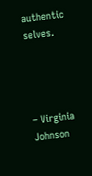authentic selves.




– Virginia Johnson